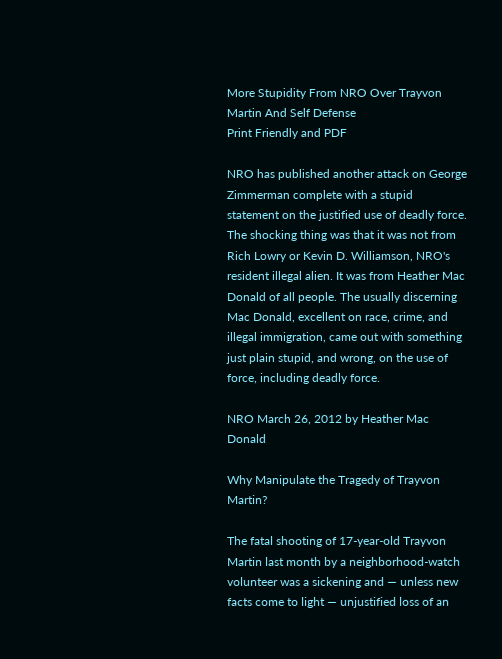More Stupidity From NRO Over Trayvon Martin And Self Defense
Print Friendly and PDF

NRO has published another attack on George Zimmerman complete with a stupid statement on the justified use of deadly force. The shocking thing was that it was not from Rich Lowry or Kevin D. Williamson, NRO's resident illegal alien. It was from Heather Mac Donald of all people. The usually discerning Mac Donald, excellent on race, crime, and illegal immigration, came out with something just plain stupid, and wrong, on the use of force, including deadly force.

NRO March 26, 2012 by Heather Mac Donald

Why Manipulate the Tragedy of Trayvon Martin?

The fatal shooting of 17-year-old Trayvon Martin last month by a neighborhood-watch volunteer was a sickening and — unless new facts come to light — unjustified loss of an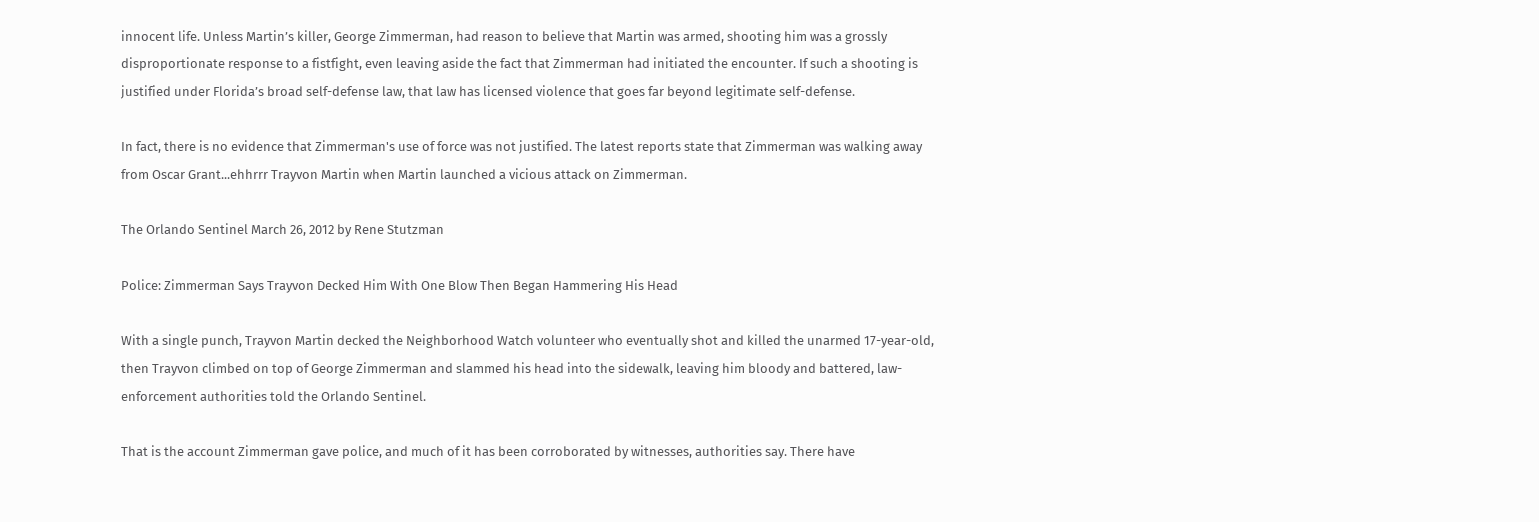innocent life. Unless Martin’s killer, George Zimmerman, had reason to believe that Martin was armed, shooting him was a grossly disproportionate response to a fistfight, even leaving aside the fact that Zimmerman had initiated the encounter. If such a shooting is justified under Florida’s broad self-defense law, that law has licensed violence that goes far beyond legitimate self-defense.

In fact, there is no evidence that Zimmerman's use of force was not justified. The latest reports state that Zimmerman was walking away from Oscar Grant...ehhrrr Trayvon Martin when Martin launched a vicious attack on Zimmerman.

The Orlando Sentinel March 26, 2012 by Rene Stutzman

Police: Zimmerman Says Trayvon Decked Him With One Blow Then Began Hammering His Head

With a single punch, Trayvon Martin decked the Neighborhood Watch volunteer who eventually shot and killed the unarmed 17-year-old, then Trayvon climbed on top of George Zimmerman and slammed his head into the sidewalk, leaving him bloody and battered, law-enforcement authorities told the Orlando Sentinel.

That is the account Zimmerman gave police, and much of it has been corroborated by witnesses, authorities say. There have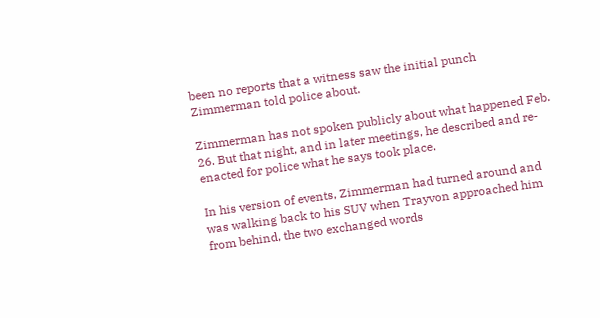been no reports that a witness saw the initial punch Zimmerman told police about.

Zimmerman has not spoken publicly about what happened Feb. 26. But that night, and in later meetings, he described and re-enacted for police what he says took place.

In his version of events, Zimmerman had turned around and was walking back to his SUV when Trayvon approached him from behind, the two exchanged words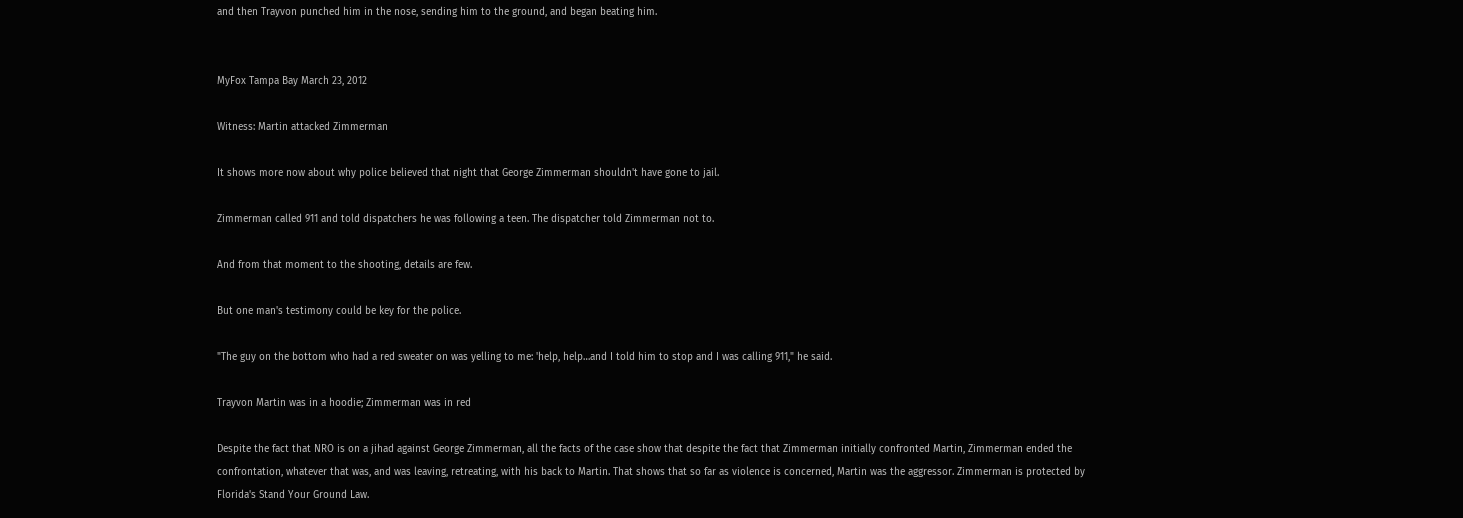and then Trayvon punched him in the nose, sending him to the ground, and began beating him.


MyFox Tampa Bay March 23, 2012

Witness: Martin attacked Zimmerman

It shows more now about why police believed that night that George Zimmerman shouldn't have gone to jail.

Zimmerman called 911 and told dispatchers he was following a teen. The dispatcher told Zimmerman not to.

And from that moment to the shooting, details are few.

But one man's testimony could be key for the police.

"The guy on the bottom who had a red sweater on was yelling to me: 'help, help…and I told him to stop and I was calling 911," he said.

Trayvon Martin was in a hoodie; Zimmerman was in red

Despite the fact that NRO is on a jihad against George Zimmerman, all the facts of the case show that despite the fact that Zimmerman initially confronted Martin, Zimmerman ended the confrontation, whatever that was, and was leaving, retreating, with his back to Martin. That shows that so far as violence is concerned, Martin was the aggressor. Zimmerman is protected by Florida's Stand Your Ground Law.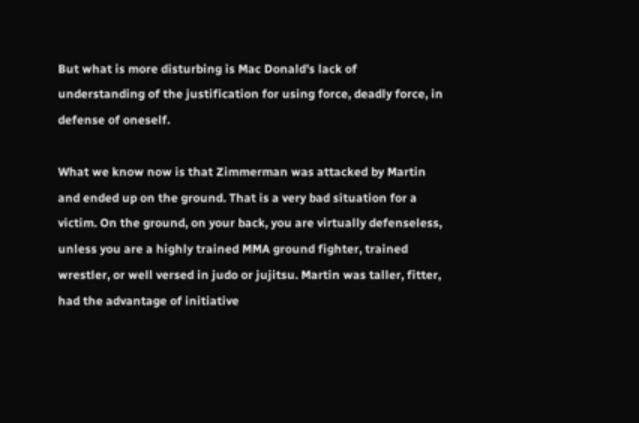But what is more disturbing is Mac Donald's lack of understanding of the justification for using force, deadly force, in defense of oneself.

What we know now is that Zimmerman was attacked by Martin and ended up on the ground. That is a very bad situation for a victim. On the ground, on your back, you are virtually defenseless, unless you are a highly trained MMA ground fighter, trained wrestler, or well versed in judo or jujitsu. Martin was taller, fitter, had the advantage of initiative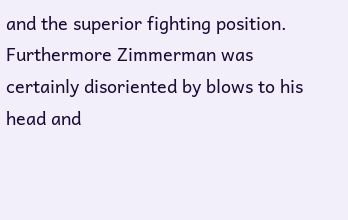and the superior fighting position. Furthermore Zimmerman was certainly disoriented by blows to his head and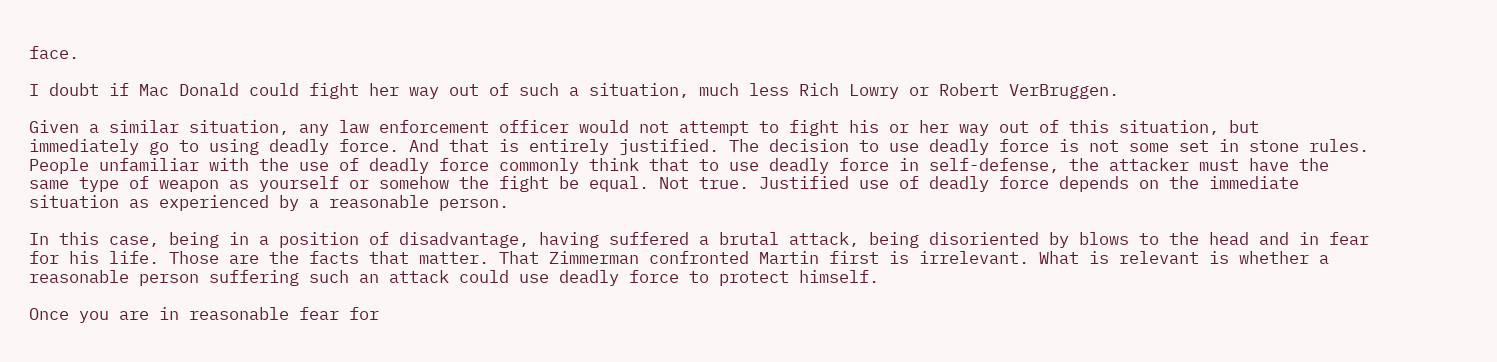face.

I doubt if Mac Donald could fight her way out of such a situation, much less Rich Lowry or Robert VerBruggen.

Given a similar situation, any law enforcement officer would not attempt to fight his or her way out of this situation, but immediately go to using deadly force. And that is entirely justified. The decision to use deadly force is not some set in stone rules. People unfamiliar with the use of deadly force commonly think that to use deadly force in self-defense, the attacker must have the same type of weapon as yourself or somehow the fight be equal. Not true. Justified use of deadly force depends on the immediate situation as experienced by a reasonable person.

In this case, being in a position of disadvantage, having suffered a brutal attack, being disoriented by blows to the head and in fear for his life. Those are the facts that matter. That Zimmerman confronted Martin first is irrelevant. What is relevant is whether a reasonable person suffering such an attack could use deadly force to protect himself.

Once you are in reasonable fear for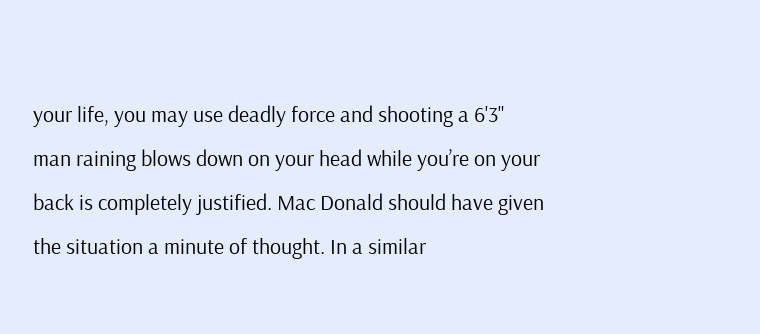your life, you may use deadly force and shooting a 6'3" man raining blows down on your head while you’re on your back is completely justified. Mac Donald should have given the situation a minute of thought. In a similar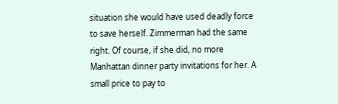situation she would have used deadly force to save herself. Zimmerman had the same right. Of course, if she did, no more Manhattan dinner party invitations for her. A small price to pay to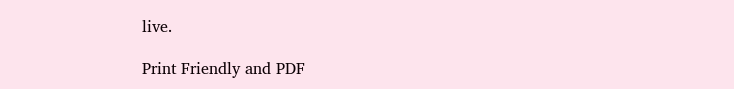live.

Print Friendly and PDF